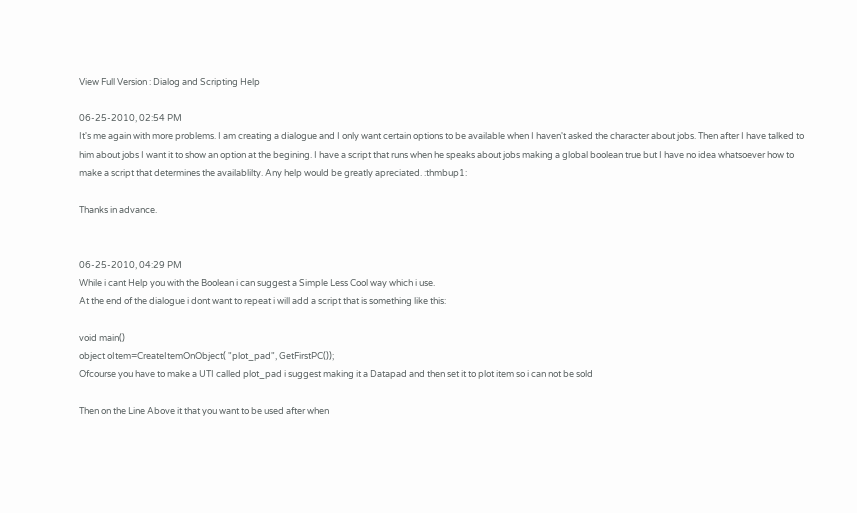View Full Version : Dialog and Scripting Help

06-25-2010, 02:54 PM
It's me again with more problems. I am creating a dialogue and I only want certain options to be available when I haven't asked the character about jobs. Then after I have talked to him about jobs I want it to show an option at the begining. I have a script that runs when he speaks about jobs making a global boolean true but I have no idea whatsoever how to make a script that determines the availablilty. Any help would be greatly apreciated. :thmbup1:

Thanks in advance.


06-25-2010, 04:29 PM
While i cant Help you with the Boolean i can suggest a Simple Less Cool way which i use.
At the end of the dialogue i dont want to repeat i will add a script that is something like this:

void main()
object oItem=CreateItemOnObject( "plot_pad", GetFirstPC());
Ofcourse you have to make a UTI called plot_pad i suggest making it a Datapad and then set it to plot item so i can not be sold

Then on the Line Above it that you want to be used after when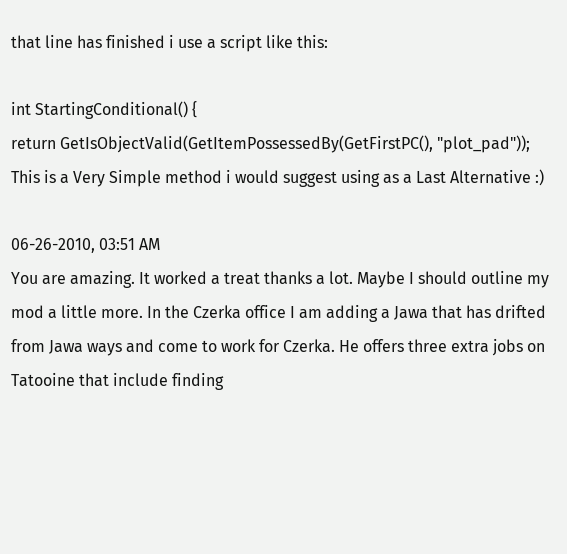that line has finished i use a script like this:

int StartingConditional() {
return GetIsObjectValid(GetItemPossessedBy(GetFirstPC(), "plot_pad"));
This is a Very Simple method i would suggest using as a Last Alternative :)

06-26-2010, 03:51 AM
You are amazing. It worked a treat thanks a lot. Maybe I should outline my mod a little more. In the Czerka office I am adding a Jawa that has drifted from Jawa ways and come to work for Czerka. He offers three extra jobs on Tatooine that include finding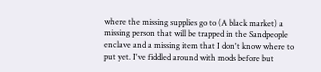where the missing supplies go to (A black market) a missing person that will be trapped in the Sandpeople enclave and a missing item that I don't know where to put yet. I've fiddled around with mods before but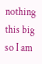nothing this big so I am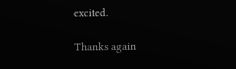excited.

Thanks again